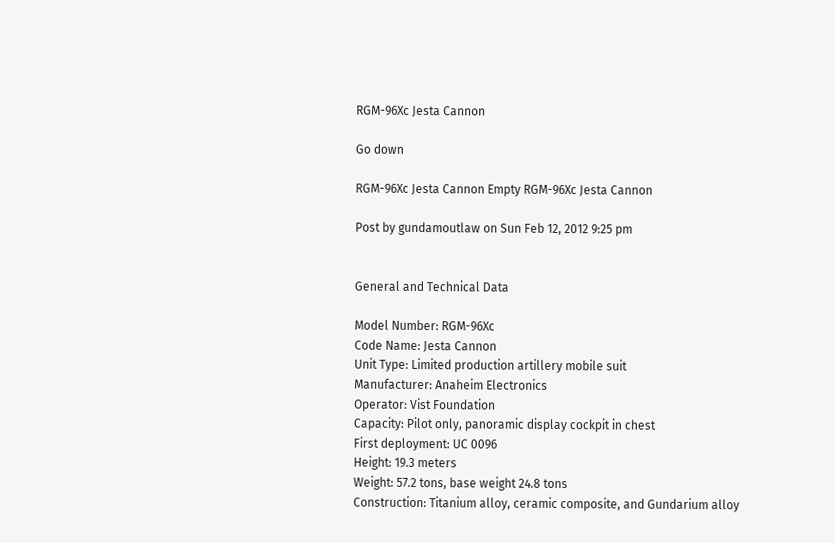RGM-96Xc Jesta Cannon

Go down

RGM-96Xc Jesta Cannon Empty RGM-96Xc Jesta Cannon

Post by gundamoutlaw on Sun Feb 12, 2012 9:25 pm


General and Technical Data

Model Number: RGM-96Xc
Code Name: Jesta Cannon
Unit Type: Limited production artillery mobile suit
Manufacturer: Anaheim Electronics
Operator: Vist Foundation
Capacity: Pilot only, panoramic display cockpit in chest
First deployment: UC 0096
Height: 19.3 meters
Weight: 57.2 tons, base weight 24.8 tons
Construction: Titanium alloy, ceramic composite, and Gundarium alloy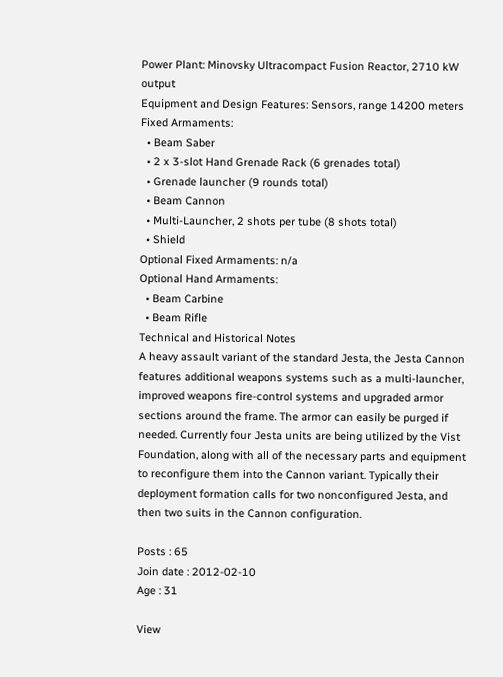Power Plant: Minovsky Ultracompact Fusion Reactor, 2710 kW output
Equipment and Design Features: Sensors, range 14200 meters
Fixed Armaments:
  • Beam Saber
  • 2 x 3-slot Hand Grenade Rack (6 grenades total)
  • Grenade launcher (9 rounds total)
  • Beam Cannon
  • Multi-Launcher, 2 shots per tube (8 shots total)
  • Shield
Optional Fixed Armaments: n/a
Optional Hand Armaments:
  • Beam Carbine
  • Beam Rifle
Technical and Historical Notes
A heavy assault variant of the standard Jesta, the Jesta Cannon features additional weapons systems such as a multi-launcher, improved weapons fire-control systems and upgraded armor sections around the frame. The armor can easily be purged if needed. Currently four Jesta units are being utilized by the Vist Foundation, along with all of the necessary parts and equipment to reconfigure them into the Cannon variant. Typically their deployment formation calls for two nonconfigured Jesta, and then two suits in the Cannon configuration.

Posts : 65
Join date : 2012-02-10
Age : 31

View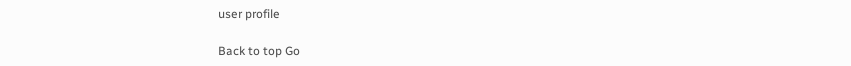user profile

Back to top Go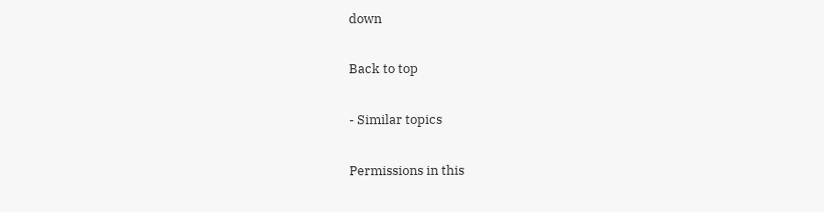down

Back to top

- Similar topics

Permissions in this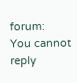forum:
You cannot reply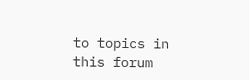to topics in this forum